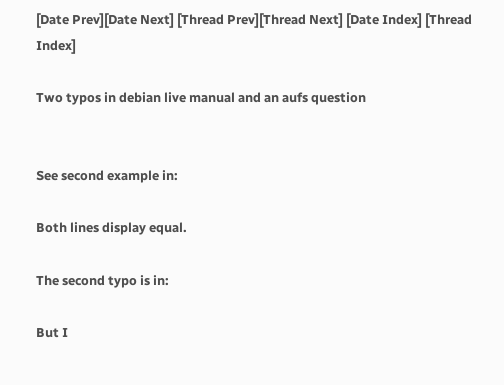[Date Prev][Date Next] [Thread Prev][Thread Next] [Date Index] [Thread Index]

Two typos in debian live manual and an aufs question


See second example in:

Both lines display equal.

The second typo is in:

But I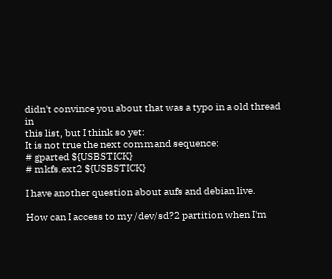didn't convince you about that was a typo in a old thread in
this list, but I think so yet:
It is not true the next command sequence:
# gparted ${USBSTICK}
# mkfs.ext2 ${USBSTICK}

I have another question about aufs and debian live.

How can I access to my /dev/sd?2 partition when I'm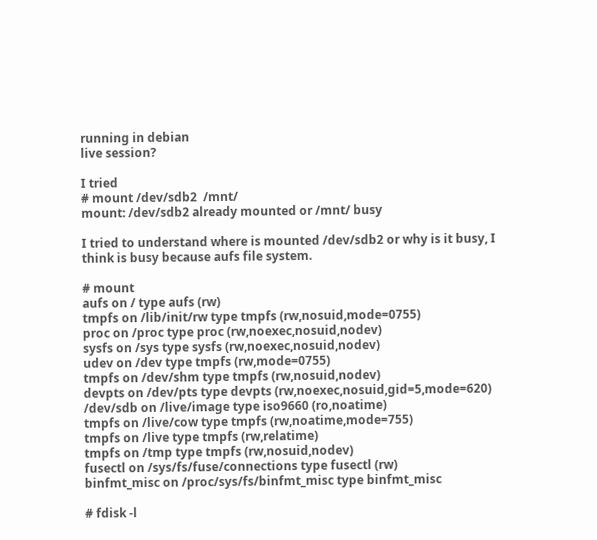running in debian
live session?

I tried
# mount /dev/sdb2  /mnt/
mount: /dev/sdb2 already mounted or /mnt/ busy

I tried to understand where is mounted /dev/sdb2 or why is it busy, I
think is busy because aufs file system.

# mount
aufs on / type aufs (rw)
tmpfs on /lib/init/rw type tmpfs (rw,nosuid,mode=0755)
proc on /proc type proc (rw,noexec,nosuid,nodev)
sysfs on /sys type sysfs (rw,noexec,nosuid,nodev)
udev on /dev type tmpfs (rw,mode=0755)
tmpfs on /dev/shm type tmpfs (rw,nosuid,nodev)
devpts on /dev/pts type devpts (rw,noexec,nosuid,gid=5,mode=620)
/dev/sdb on /live/image type iso9660 (ro,noatime)
tmpfs on /live/cow type tmpfs (rw,noatime,mode=755)
tmpfs on /live type tmpfs (rw,relatime)
tmpfs on /tmp type tmpfs (rw,nosuid,nodev)
fusectl on /sys/fs/fuse/connections type fusectl (rw)
binfmt_misc on /proc/sys/fs/binfmt_misc type binfmt_misc

# fdisk -l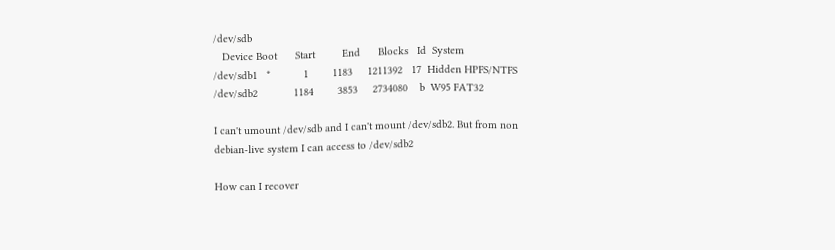/dev/sdb
   Device Boot      Start         End      Blocks   Id  System
/dev/sdb1   *           1        1183     1211392   17  Hidden HPFS/NTFS
/dev/sdb2            1184        3853     2734080    b  W95 FAT32

I can't umount /dev/sdb and I can't mount /dev/sdb2. But from non
debian-live system I can access to /dev/sdb2

How can I recover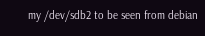my /dev/sdb2 to be seen from debian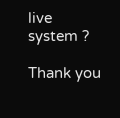live system ?

Thank you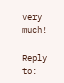very much!

Reply to: